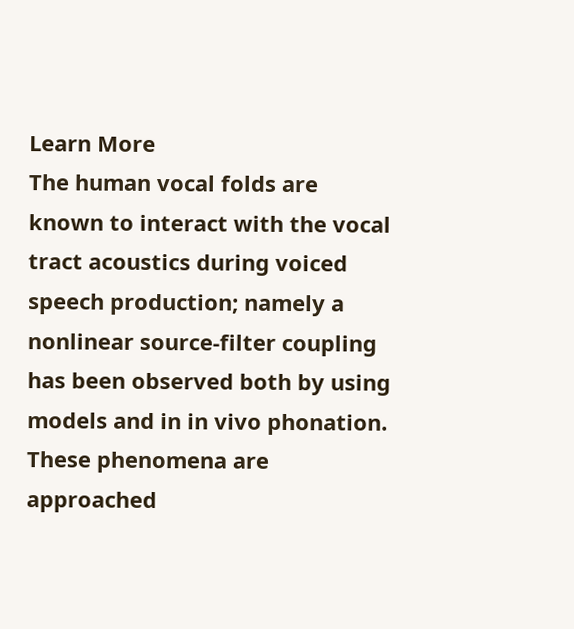Learn More
The human vocal folds are known to interact with the vocal tract acoustics during voiced speech production; namely a nonlinear source-filter coupling has been observed both by using models and in in vivo phonation. These phenomena are approached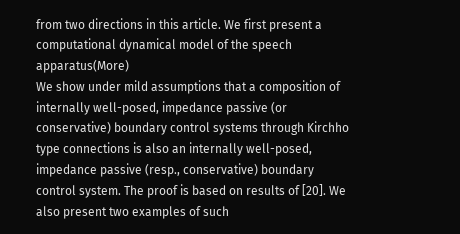from two directions in this article. We first present a computational dynamical model of the speech apparatus(More)
We show under mild assumptions that a composition of internally well-posed, impedance passive (or conservative) boundary control systems through Kirchho type connections is also an internally well-posed, impedance passive (resp., conservative) boundary control system. The proof is based on results of [20]. We also present two examples of such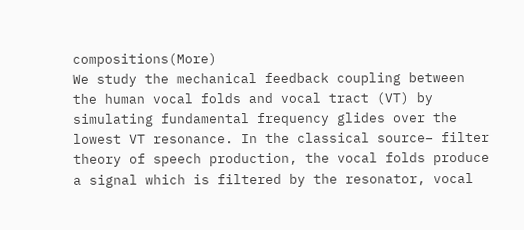compositions(More)
We study the mechanical feedback coupling between the human vocal folds and vocal tract (VT) by simulating fundamental frequency glides over the lowest VT resonance. In the classical source– filter theory of speech production, the vocal folds produce a signal which is filtered by the resonator, vocal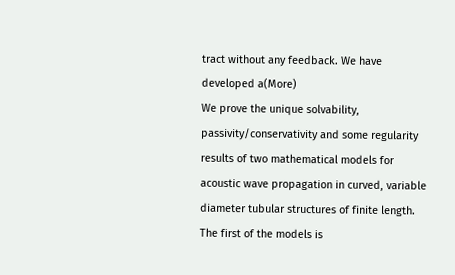tract without any feedback. We have developed a(More)
We prove the unique solvability, passivity/conservativity and some regularity results of two mathematical models for acoustic wave propagation in curved, variable diameter tubular structures of finite length. The first of the models is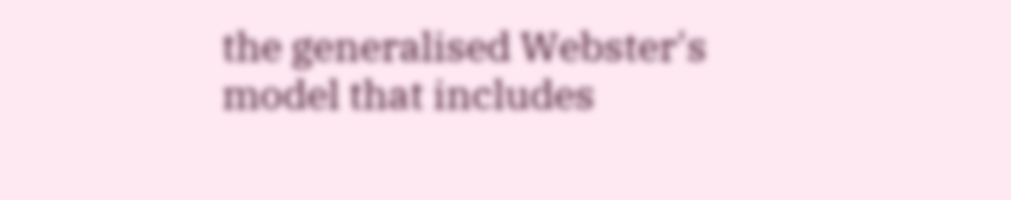the generalised Webster's model that includes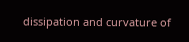dissipation and curvature of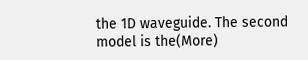the 1D waveguide. The second model is the(More)